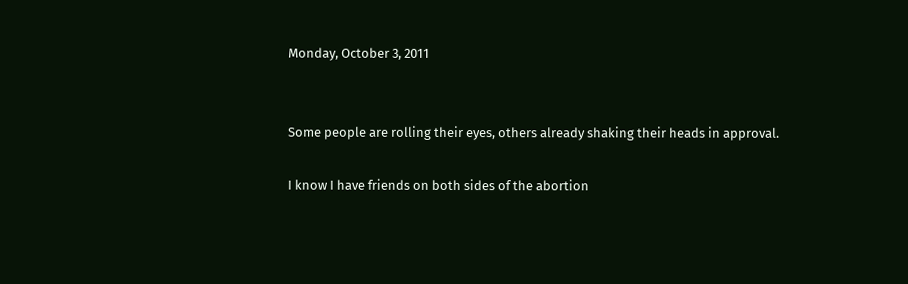Monday, October 3, 2011


Some people are rolling their eyes, others already shaking their heads in approval.

I know I have friends on both sides of the abortion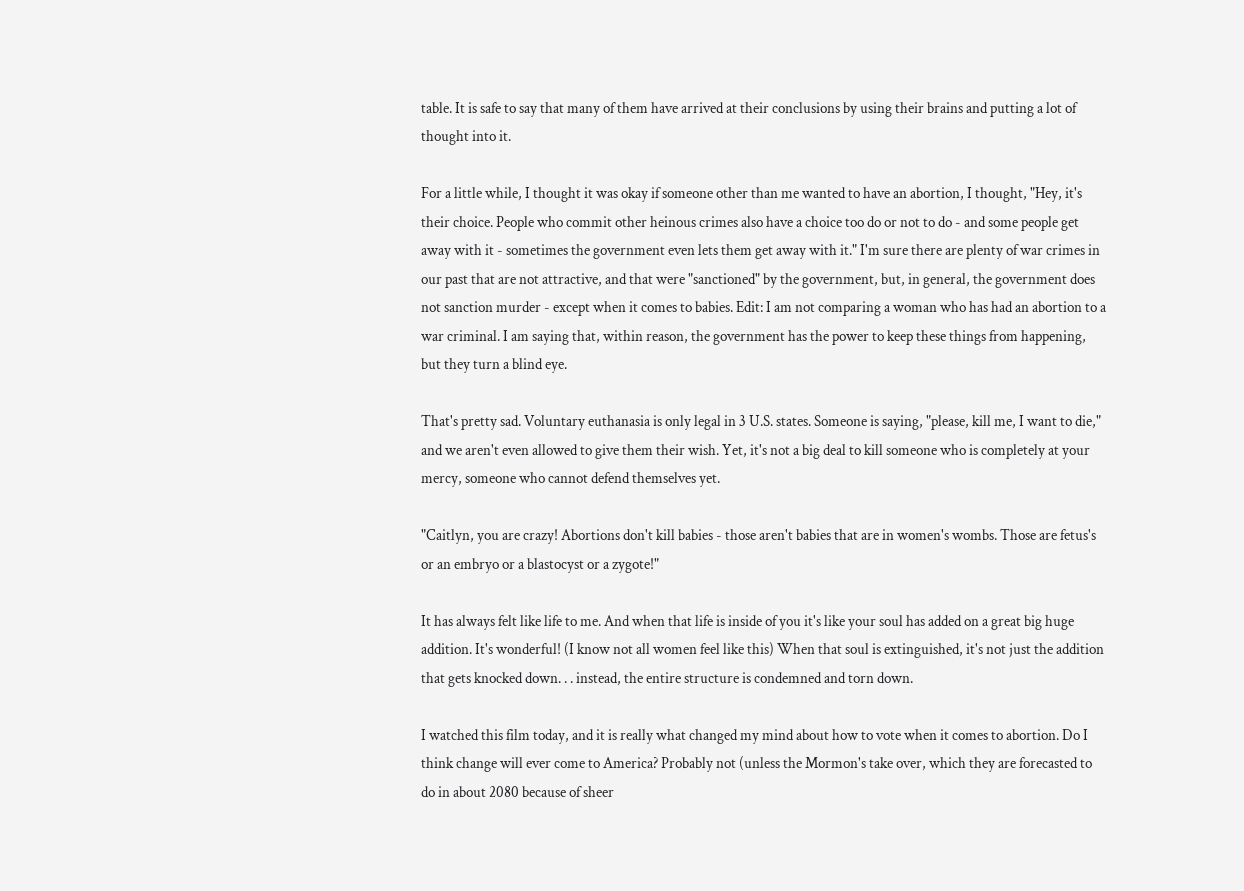table. It is safe to say that many of them have arrived at their conclusions by using their brains and putting a lot of thought into it.

For a little while, I thought it was okay if someone other than me wanted to have an abortion, I thought, "Hey, it's their choice. People who commit other heinous crimes also have a choice too do or not to do - and some people get away with it - sometimes the government even lets them get away with it." I'm sure there are plenty of war crimes in our past that are not attractive, and that were "sanctioned" by the government, but, in general, the government does not sanction murder - except when it comes to babies. Edit: I am not comparing a woman who has had an abortion to a war criminal. I am saying that, within reason, the government has the power to keep these things from happening, but they turn a blind eye.

That's pretty sad. Voluntary euthanasia is only legal in 3 U.S. states. Someone is saying, "please, kill me, I want to die," and we aren't even allowed to give them their wish. Yet, it's not a big deal to kill someone who is completely at your mercy, someone who cannot defend themselves yet.

"Caitlyn, you are crazy! Abortions don't kill babies - those aren't babies that are in women's wombs. Those are fetus's or an embryo or a blastocyst or a zygote!"

It has always felt like life to me. And when that life is inside of you it's like your soul has added on a great big huge addition. It's wonderful! (I know not all women feel like this) When that soul is extinguished, it's not just the addition that gets knocked down. . . instead, the entire structure is condemned and torn down.

I watched this film today, and it is really what changed my mind about how to vote when it comes to abortion. Do I think change will ever come to America? Probably not (unless the Mormon's take over, which they are forecasted to do in about 2080 because of sheer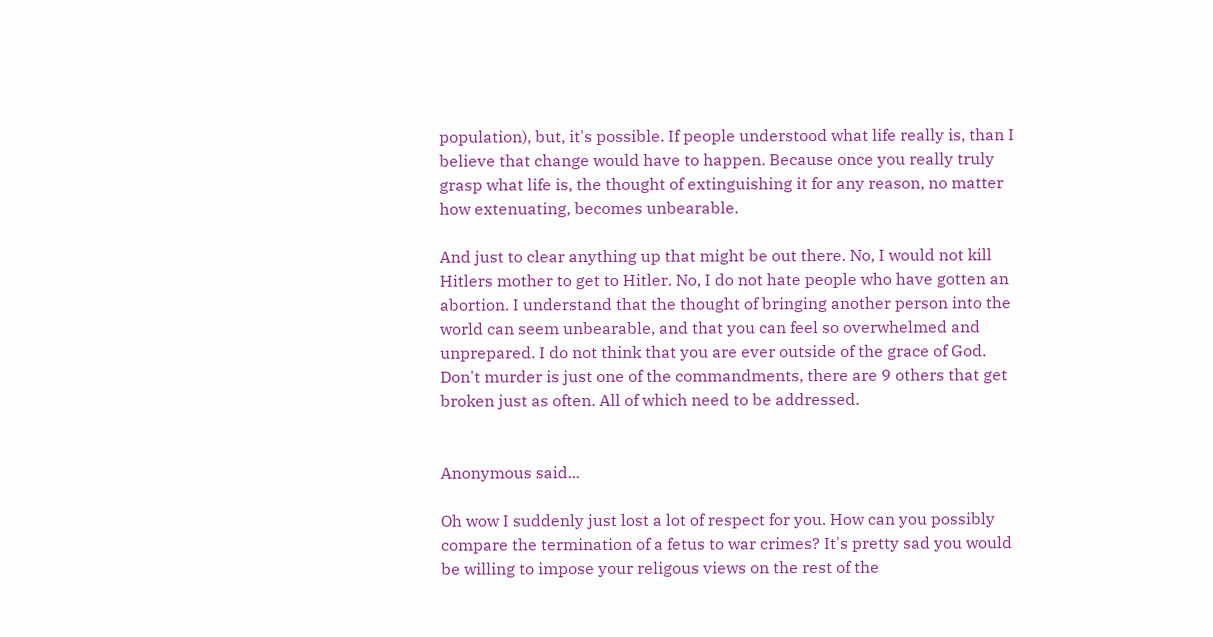population), but, it's possible. If people understood what life really is, than I believe that change would have to happen. Because once you really truly grasp what life is, the thought of extinguishing it for any reason, no matter how extenuating, becomes unbearable.

And just to clear anything up that might be out there. No, I would not kill Hitlers mother to get to Hitler. No, I do not hate people who have gotten an abortion. I understand that the thought of bringing another person into the world can seem unbearable, and that you can feel so overwhelmed and unprepared. I do not think that you are ever outside of the grace of God. Don't murder is just one of the commandments, there are 9 others that get broken just as often. All of which need to be addressed.


Anonymous said...

Oh wow I suddenly just lost a lot of respect for you. How can you possibly compare the termination of a fetus to war crimes? It's pretty sad you would be willing to impose your religous views on the rest of the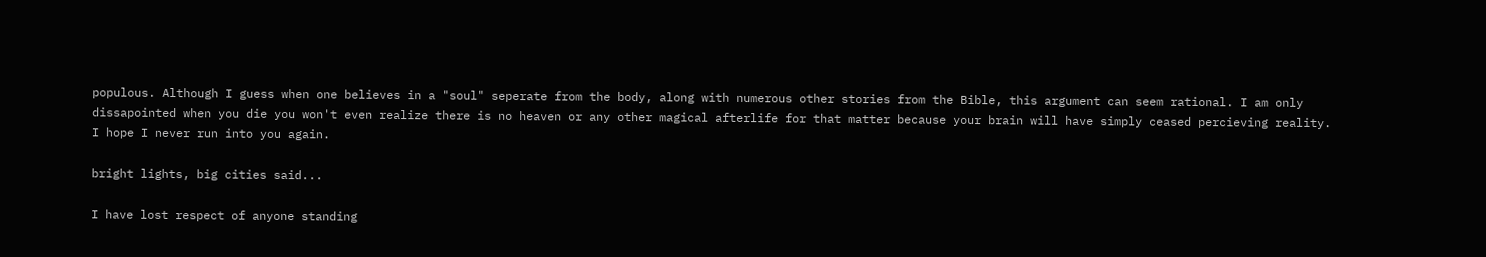populous. Although I guess when one believes in a "soul" seperate from the body, along with numerous other stories from the Bible, this argument can seem rational. I am only dissapointed when you die you won't even realize there is no heaven or any other magical afterlife for that matter because your brain will have simply ceased percieving reality. I hope I never run into you again.

bright lights, big cities said...

I have lost respect of anyone standing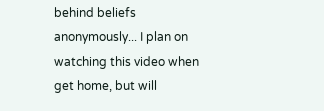behind beliefs anonymously... I plan on watching this video when get home, but will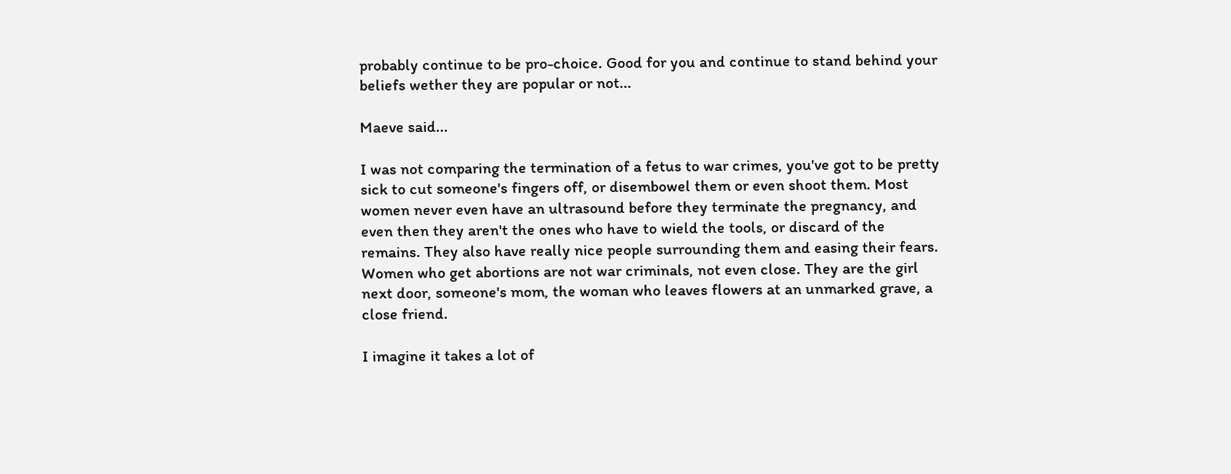probably continue to be pro-choice. Good for you and continue to stand behind your beliefs wether they are popular or not...

Maeve said...

I was not comparing the termination of a fetus to war crimes, you've got to be pretty sick to cut someone's fingers off, or disembowel them or even shoot them. Most women never even have an ultrasound before they terminate the pregnancy, and even then they aren't the ones who have to wield the tools, or discard of the remains. They also have really nice people surrounding them and easing their fears. Women who get abortions are not war criminals, not even close. They are the girl next door, someone's mom, the woman who leaves flowers at an unmarked grave, a close friend.

I imagine it takes a lot of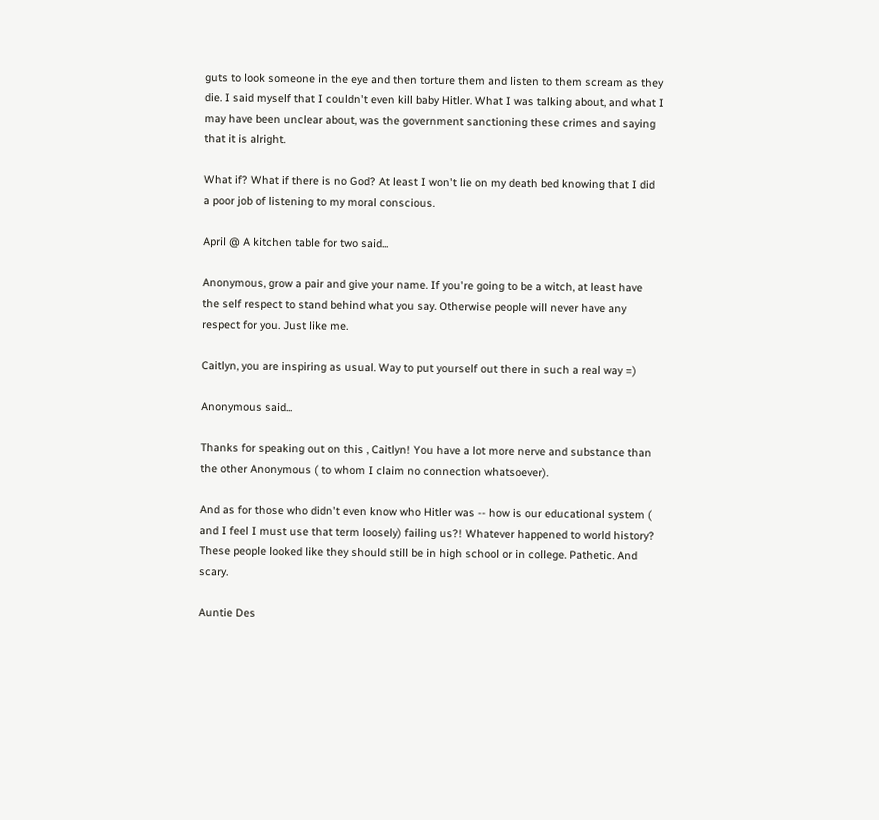guts to look someone in the eye and then torture them and listen to them scream as they die. I said myself that I couldn't even kill baby Hitler. What I was talking about, and what I may have been unclear about, was the government sanctioning these crimes and saying that it is alright.

What if? What if there is no God? At least I won't lie on my death bed knowing that I did a poor job of listening to my moral conscious.

April @ A kitchen table for two said...

Anonymous, grow a pair and give your name. If you're going to be a witch, at least have the self respect to stand behind what you say. Otherwise people will never have any respect for you. Just like me.

Caitlyn, you are inspiring as usual. Way to put yourself out there in such a real way =)

Anonymous said...

Thanks for speaking out on this , Caitlyn! You have a lot more nerve and substance than the other Anonymous ( to whom I claim no connection whatsoever).

And as for those who didn't even know who Hitler was -- how is our educational system ( and I feel I must use that term loosely) failing us?! Whatever happened to world history? These people looked like they should still be in high school or in college. Pathetic. And scary.

Auntie Des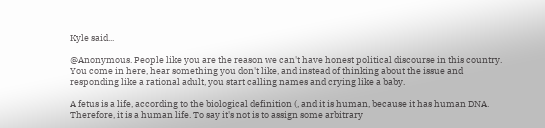Kyle said...

@Anonymous. People like you are the reason we can't have honest political discourse in this country. You come in here, hear something you don't like, and instead of thinking about the issue and responding like a rational adult, you start calling names and crying like a baby.

A fetus is a life, according to the biological definition (, and it is human, because it has human DNA. Therefore, it is a human life. To say it's not is to assign some arbitrary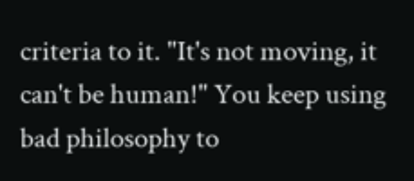criteria to it. "It's not moving, it can't be human!" You keep using bad philosophy to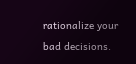rationalize your bad decisions.